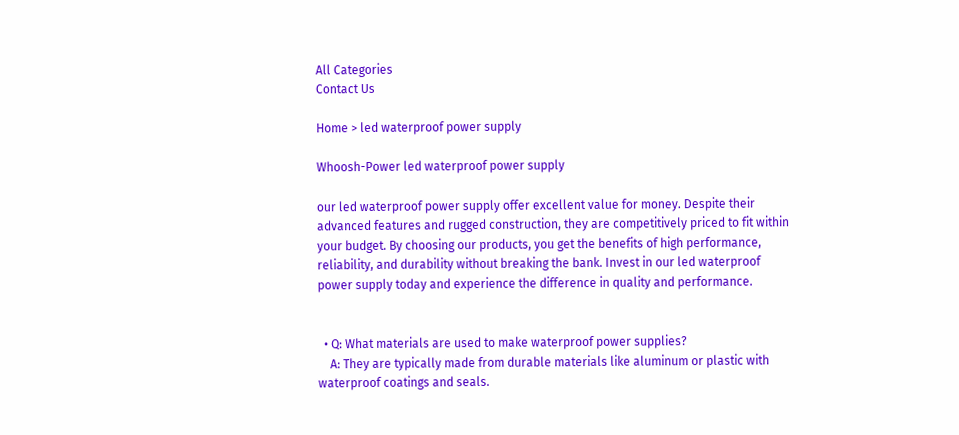All Categories
Contact Us

Home > led waterproof power supply

Whoosh-Power led waterproof power supply

our led waterproof power supply offer excellent value for money. Despite their advanced features and rugged construction, they are competitively priced to fit within your budget. By choosing our products, you get the benefits of high performance, reliability, and durability without breaking the bank. Invest in our led waterproof power supply today and experience the difference in quality and performance.


  • Q: What materials are used to make waterproof power supplies?
    A: They are typically made from durable materials like aluminum or plastic with waterproof coatings and seals.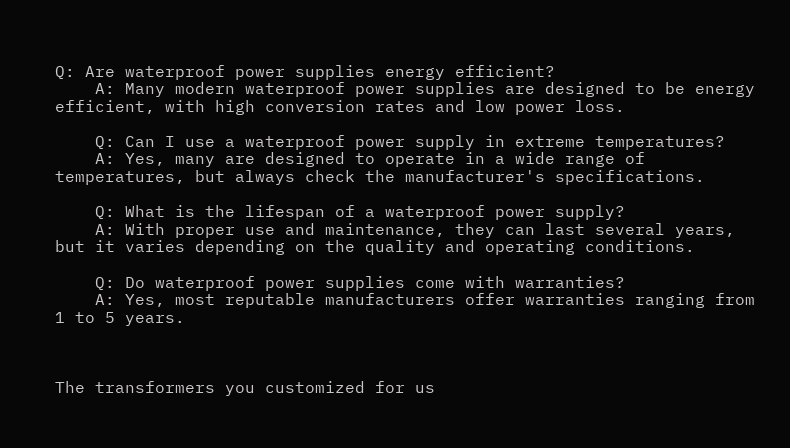Q: Are waterproof power supplies energy efficient?
    A: Many modern waterproof power supplies are designed to be energy efficient, with high conversion rates and low power loss.

    Q: Can I use a waterproof power supply in extreme temperatures?
    A: Yes, many are designed to operate in a wide range of temperatures, but always check the manufacturer's specifications.

    Q: What is the lifespan of a waterproof power supply?
    A: With proper use and maintenance, they can last several years, but it varies depending on the quality and operating conditions.

    Q: Do waterproof power supplies come with warranties?
    A: Yes, most reputable manufacturers offer warranties ranging from 1 to 5 years.



The transformers you customized for us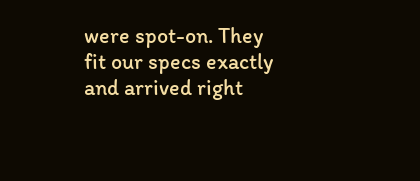were spot-on. They fit our specs exactly and arrived right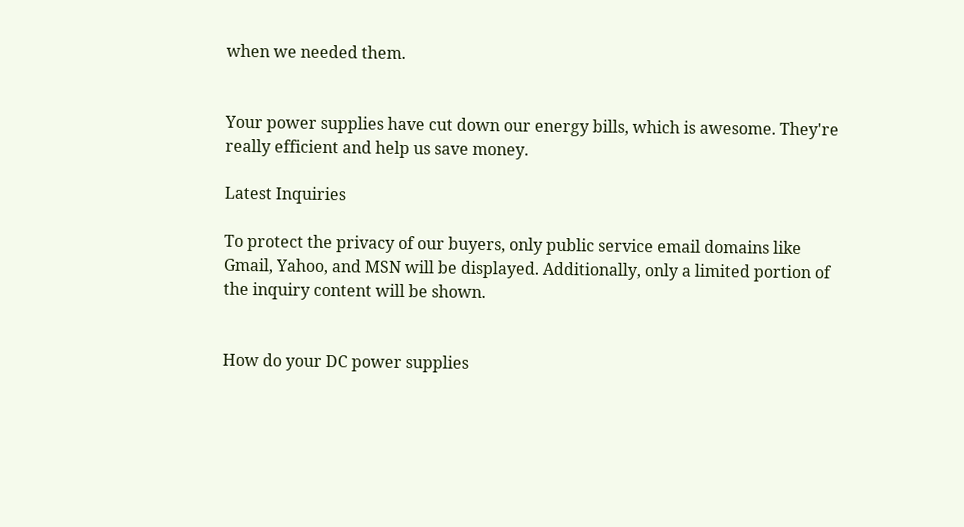when we needed them.


Your power supplies have cut down our energy bills, which is awesome. They're really efficient and help us save money.

Latest Inquiries

To protect the privacy of our buyers, only public service email domains like Gmail, Yahoo, and MSN will be displayed. Additionally, only a limited portion of the inquiry content will be shown.


How do your DC power supplies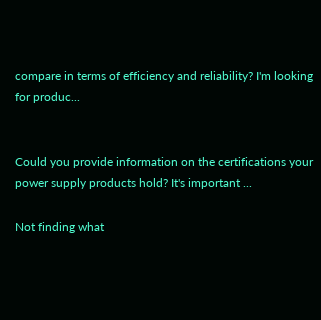compare in terms of efficiency and reliability? I'm looking for produc...


Could you provide information on the certifications your power supply products hold? It's important ...

Not finding what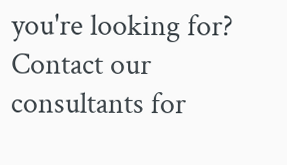you're looking for?
Contact our consultants for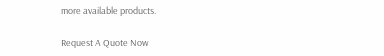more available products.

Request A Quote Now